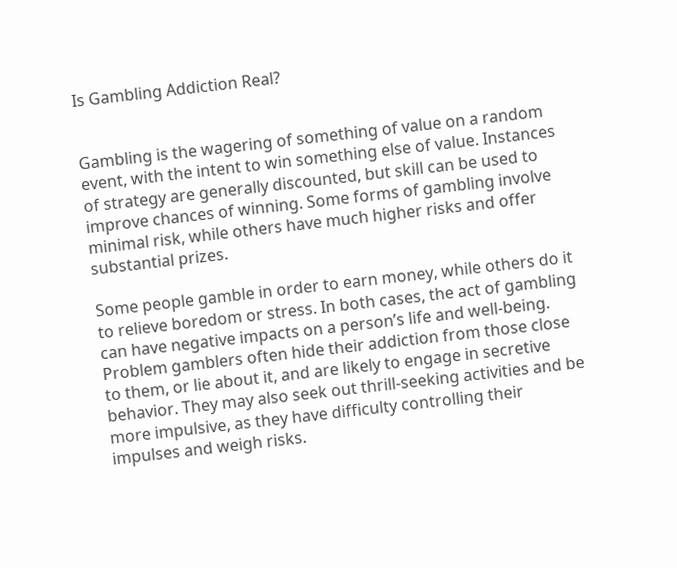Is Gambling Addiction Real?


Gambling is the wagering of something of value on a random event, with the intent to win something else of value. Instances of strategy are generally discounted, but skill can be used to improve chances of winning. Some forms of gambling involve minimal risk, while others have much higher risks and offer substantial prizes.

Some people gamble in order to earn money, while others do it to relieve boredom or stress. In both cases, the act of gambling can have negative impacts on a person’s life and well-being. Problem gamblers often hide their addiction from those close to them, or lie about it, and are likely to engage in secretive behavior. They may also seek out thrill-seeking activities and be more impulsive, as they have difficulty controlling their impulses and weigh risks.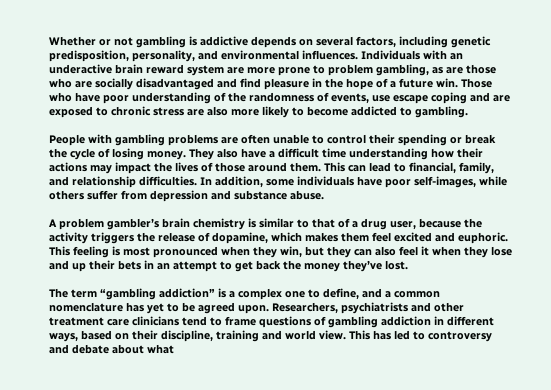Whether or not gambling is addictive depends on several factors, including genetic predisposition, personality, and environmental influences. Individuals with an underactive brain reward system are more prone to problem gambling, as are those who are socially disadvantaged and find pleasure in the hope of a future win. Those who have poor understanding of the randomness of events, use escape coping and are exposed to chronic stress are also more likely to become addicted to gambling.

People with gambling problems are often unable to control their spending or break the cycle of losing money. They also have a difficult time understanding how their actions may impact the lives of those around them. This can lead to financial, family, and relationship difficulties. In addition, some individuals have poor self-images, while others suffer from depression and substance abuse.

A problem gambler’s brain chemistry is similar to that of a drug user, because the activity triggers the release of dopamine, which makes them feel excited and euphoric. This feeling is most pronounced when they win, but they can also feel it when they lose and up their bets in an attempt to get back the money they’ve lost.

The term “gambling addiction” is a complex one to define, and a common nomenclature has yet to be agreed upon. Researchers, psychiatrists and other treatment care clinicians tend to frame questions of gambling addiction in different ways, based on their discipline, training and world view. This has led to controversy and debate about what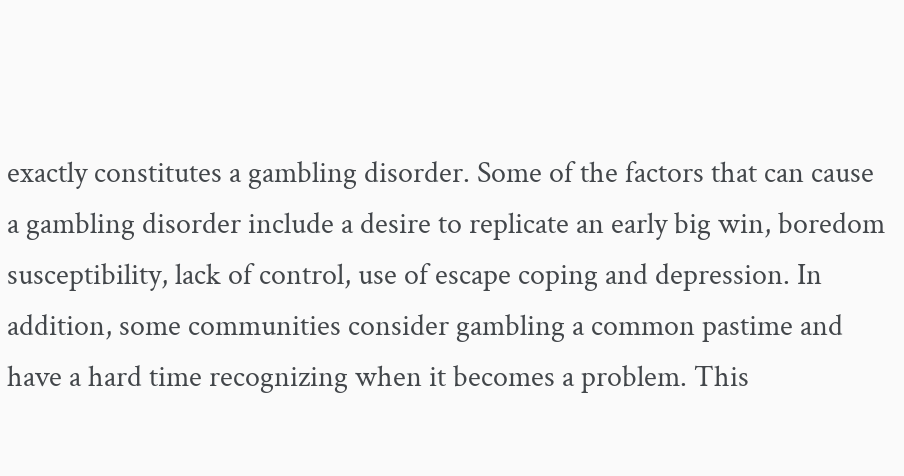exactly constitutes a gambling disorder. Some of the factors that can cause a gambling disorder include a desire to replicate an early big win, boredom susceptibility, lack of control, use of escape coping and depression. In addition, some communities consider gambling a common pastime and have a hard time recognizing when it becomes a problem. This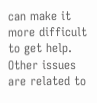can make it more difficult to get help. Other issues are related to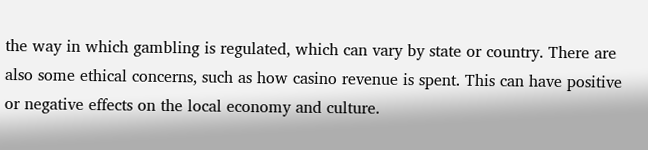the way in which gambling is regulated, which can vary by state or country. There are also some ethical concerns, such as how casino revenue is spent. This can have positive or negative effects on the local economy and culture.